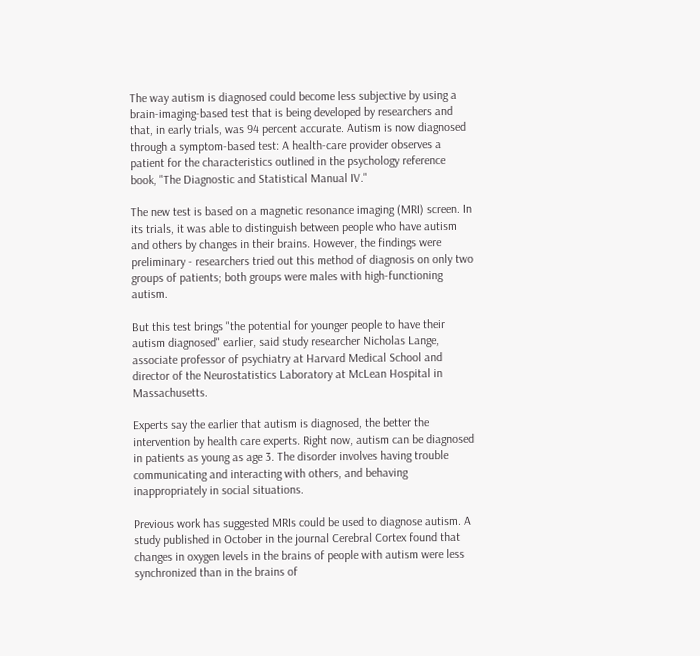The way autism is diagnosed could become less subjective by using a brain-imaging-based test that is being developed by researchers and that, in early trials, was 94 percent accurate. Autism is now diagnosed through a symptom-based test: A health-care provider observes a patient for the characteristics outlined in the psychology reference book, "The Diagnostic and Statistical Manual IV."

The new test is based on a magnetic resonance imaging (MRI) screen. In its trials, it was able to distinguish between people who have autism and others by changes in their brains. However, the findings were preliminary - researchers tried out this method of diagnosis on only two groups of patients; both groups were males with high-functioning autism.

But this test brings "the potential for younger people to have their autism diagnosed" earlier, said study researcher Nicholas Lange, associate professor of psychiatry at Harvard Medical School and director of the Neurostatistics Laboratory at McLean Hospital in Massachusetts.

Experts say the earlier that autism is diagnosed, the better the intervention by health care experts. Right now, autism can be diagnosed in patients as young as age 3. The disorder involves having trouble communicating and interacting with others, and behaving inappropriately in social situations.

Previous work has suggested MRIs could be used to diagnose autism. A study published in October in the journal Cerebral Cortex found that changes in oxygen levels in the brains of people with autism were less synchronized than in the brains of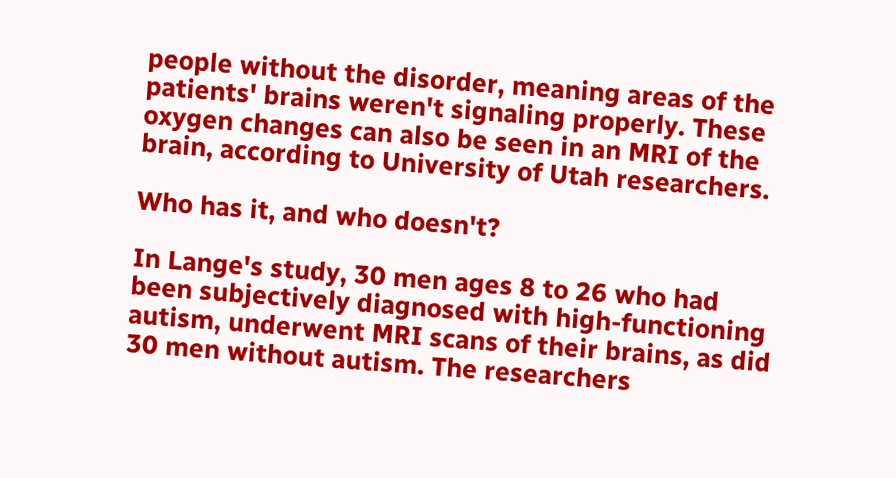people without the disorder, meaning areas of the patients' brains weren't signaling properly. These oxygen changes can also be seen in an MRI of the brain, according to University of Utah researchers.

Who has it, and who doesn't?

In Lange's study, 30 men ages 8 to 26 who had been subjectively diagnosed with high-functioning autism, underwent MRI scans of their brains, as did 30 men without autism. The researchers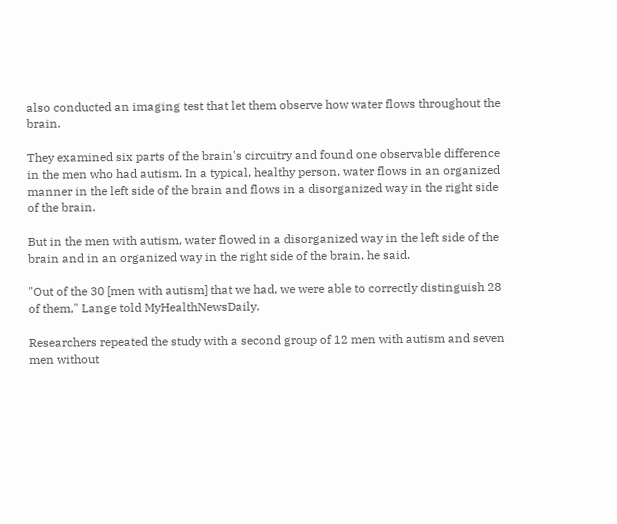also conducted an imaging test that let them observe how water flows throughout the brain.

They examined six parts of the brain's circuitry and found one observable difference in the men who had autism. In a typical, healthy person, water flows in an organized manner in the left side of the brain and flows in a disorganized way in the right side of the brain.

But in the men with autism, water flowed in a disorganized way in the left side of the brain and in an organized way in the right side of the brain, he said.

"Out of the 30 [men with autism] that we had, we were able to correctly distinguish 28 of them," Lange told MyHealthNewsDaily.

Researchers repeated the study with a second group of 12 men with autism and seven men without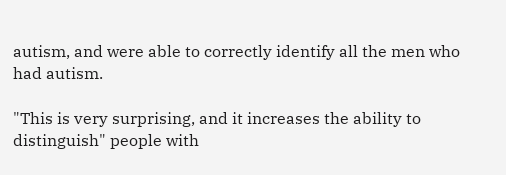autism, and were able to correctly identify all the men who had autism.

"This is very surprising, and it increases the ability to distinguish" people with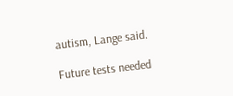autism, Lange said.

Future tests needed